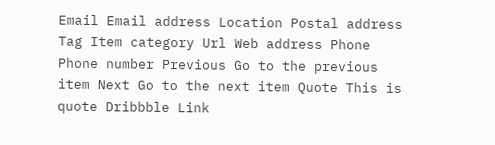Email Email address Location Postal address Tag Item category Url Web address Phone Phone number Previous Go to the previous item Next Go to the next item Quote This is quote Dribbble Link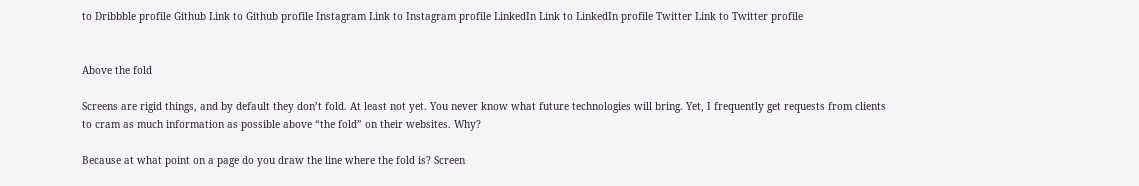to Dribbble profile Github Link to Github profile Instagram Link to Instagram profile LinkedIn Link to LinkedIn profile Twitter Link to Twitter profile


Above the fold

Screens are rigid things, and by default they don’t fold. At least not yet. You never know what future technologies will bring. Yet, I frequently get requests from clients to cram as much information as possible above “the fold” on their websites. Why?

Because at what point on a page do you draw the line where the fold is? Screen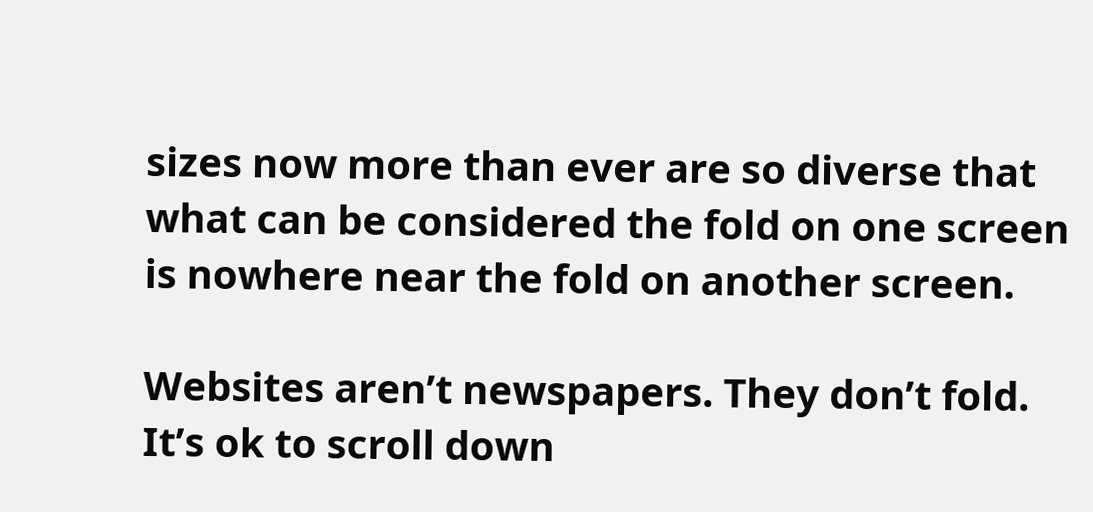sizes now more than ever are so diverse that what can be considered the fold on one screen is nowhere near the fold on another screen.

Websites aren’t newspapers. They don’t fold. It’s ok to scroll down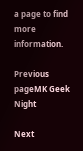a page to find more information.

Previous pageMK Geek Night

Next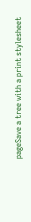pageSave a tree with a print stylesheet